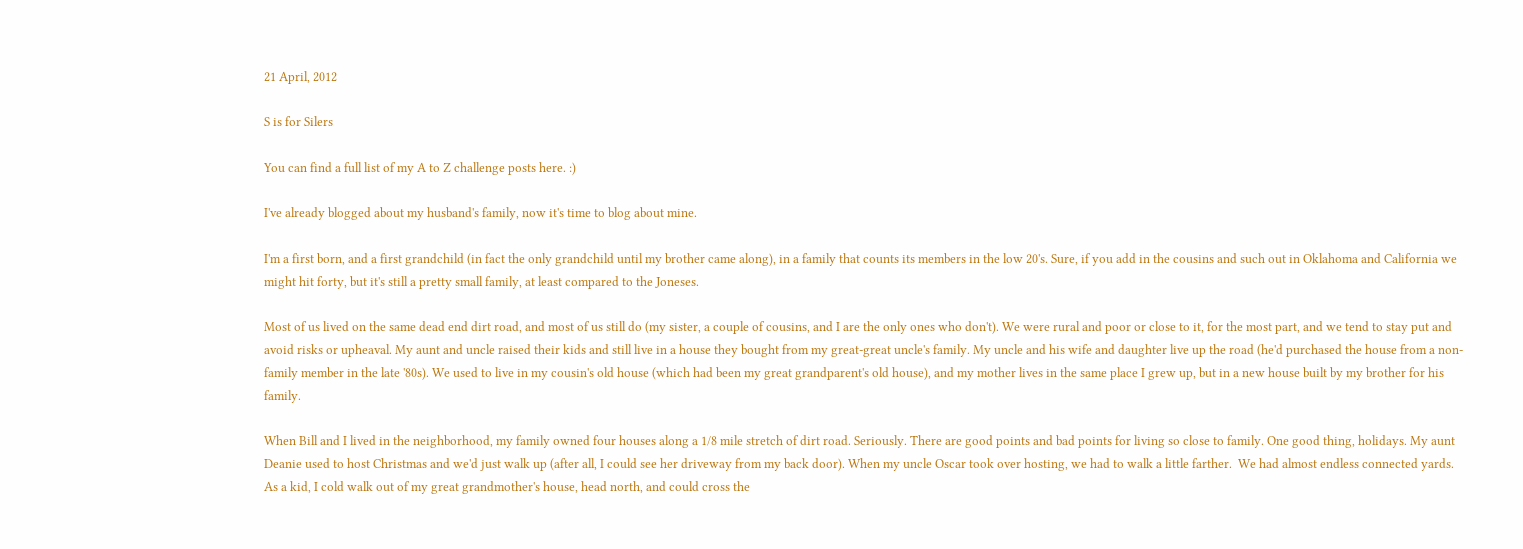21 April, 2012

S is for Silers

You can find a full list of my A to Z challenge posts here. :)

I've already blogged about my husband's family, now it's time to blog about mine.

I'm a first born, and a first grandchild (in fact the only grandchild until my brother came along), in a family that counts its members in the low 20's. Sure, if you add in the cousins and such out in Oklahoma and California we might hit forty, but it's still a pretty small family, at least compared to the Joneses.

Most of us lived on the same dead end dirt road, and most of us still do (my sister, a couple of cousins, and I are the only ones who don't). We were rural and poor or close to it, for the most part, and we tend to stay put and avoid risks or upheaval. My aunt and uncle raised their kids and still live in a house they bought from my great-great uncle's family. My uncle and his wife and daughter live up the road (he'd purchased the house from a non-family member in the late '80s). We used to live in my cousin's old house (which had been my great grandparent's old house), and my mother lives in the same place I grew up, but in a new house built by my brother for his family.

When Bill and I lived in the neighborhood, my family owned four houses along a 1/8 mile stretch of dirt road. Seriously. There are good points and bad points for living so close to family. One good thing, holidays. My aunt Deanie used to host Christmas and we'd just walk up (after all, I could see her driveway from my back door). When my uncle Oscar took over hosting, we had to walk a little farther.  We had almost endless connected yards. As a kid, I cold walk out of my great grandmother's house, head north, and could cross the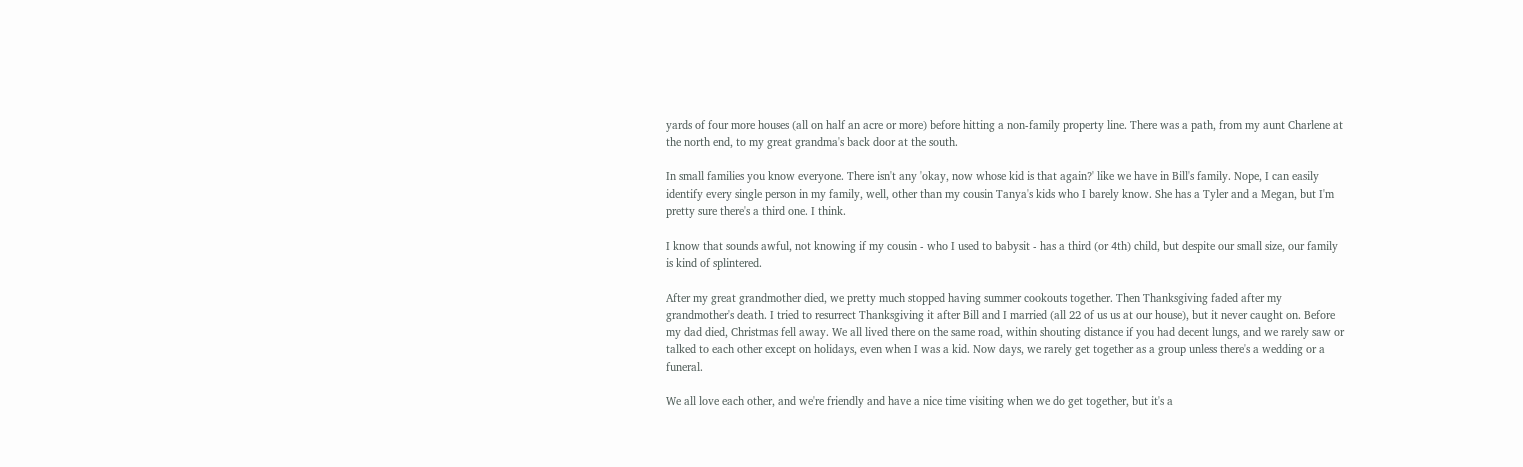yards of four more houses (all on half an acre or more) before hitting a non-family property line. There was a path, from my aunt Charlene at the north end, to my great grandma's back door at the south.

In small families you know everyone. There isn't any 'okay, now whose kid is that again?' like we have in Bill's family. Nope, I can easily identify every single person in my family, well, other than my cousin Tanya's kids who I barely know. She has a Tyler and a Megan, but I'm pretty sure there's a third one. I think.

I know that sounds awful, not knowing if my cousin - who I used to babysit - has a third (or 4th) child, but despite our small size, our family is kind of splintered.

After my great grandmother died, we pretty much stopped having summer cookouts together. Then Thanksgiving faded after my grandmother's death. I tried to resurrect Thanksgiving it after Bill and I married (all 22 of us us at our house), but it never caught on. Before my dad died, Christmas fell away. We all lived there on the same road, within shouting distance if you had decent lungs, and we rarely saw or talked to each other except on holidays, even when I was a kid. Now days, we rarely get together as a group unless there's a wedding or a funeral.

We all love each other, and we're friendly and have a nice time visiting when we do get together, but it's a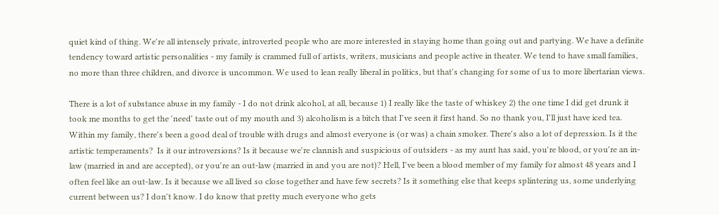quiet kind of thing. We're all intensely private, introverted people who are more interested in staying home than going out and partying. We have a definite tendency toward artistic personalities - my family is crammed full of artists, writers, musicians and people active in theater. We tend to have small families, no more than three children, and divorce is uncommon. We used to lean really liberal in politics, but that's changing for some of us to more libertarian views.

There is a lot of substance abuse in my family - I do not drink alcohol, at all, because 1) I really like the taste of whiskey 2) the one time I did get drunk it took me months to get the 'need' taste out of my mouth and 3) alcoholism is a bitch that I've seen it first hand. So no thank you, I'll just have iced tea. Within my family, there's been a good deal of trouble with drugs and almost everyone is (or was) a chain smoker. There's also a lot of depression. Is it the artistic temperaments?  Is it our introversions? Is it because we're clannish and suspicious of outsiders - as my aunt has said, you're blood, or you're an in-law (married in and are accepted), or you're an out-law (married in and you are not)? Hell, I've been a blood member of my family for almost 48 years and I often feel like an out-law. Is it because we all lived so close together and have few secrets? Is it something else that keeps splintering us, some underlying current between us? I don't know. I do know that pretty much everyone who gets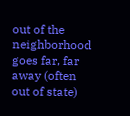out of the neighborhood goes far, far away (often out of state)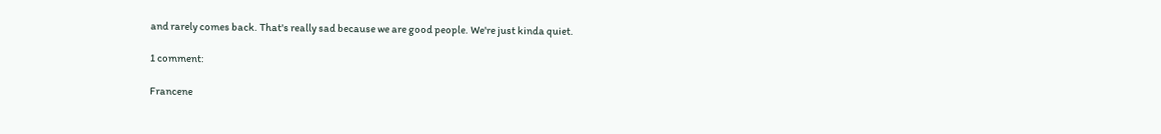and rarely comes back. That's really sad because we are good people. We're just kinda quiet.

1 comment:

Francene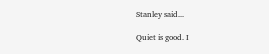Stanley said...

Quiet is good. I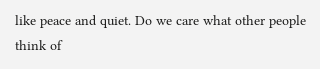like peace and quiet. Do we care what other people think of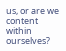us, or are we content within ourselves?